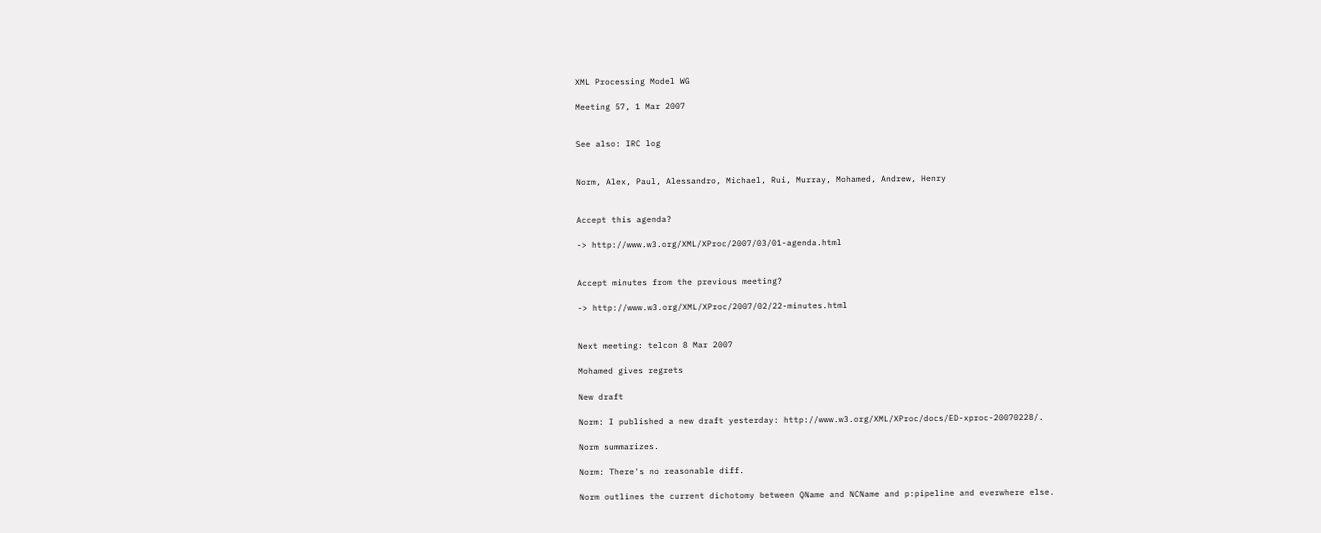XML Processing Model WG

Meeting 57, 1 Mar 2007


See also: IRC log


Norm, Alex, Paul, Alessandro, Michael, Rui, Murray, Mohamed, Andrew, Henry


Accept this agenda?

-> http://www.w3.org/XML/XProc/2007/03/01-agenda.html


Accept minutes from the previous meeting?

-> http://www.w3.org/XML/XProc/2007/02/22-minutes.html


Next meeting: telcon 8 Mar 2007

Mohamed gives regrets

New draft

Norm: I published a new draft yesterday: http://www.w3.org/XML/XProc/docs/ED-xproc-20070228/.

Norm summarizes.

Norm: There's no reasonable diff.

Norm outlines the current dichotomy between QName and NCName and p:pipeline and everwhere else.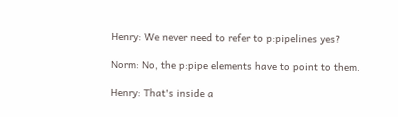Henry: We never need to refer to p:pipelines yes?

Norm: No, the p:pipe elements have to point to them.

Henry: That's inside a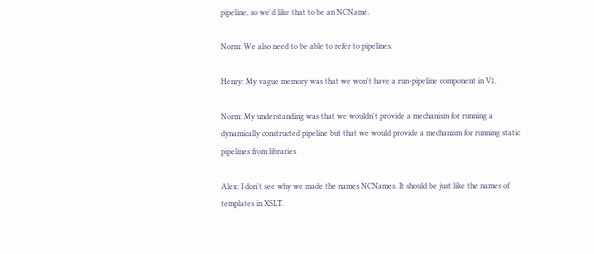pipeline, so we'd like that to be an NCName.

Norm: We also need to be able to refer to pipelines.

Henry: My vague memory was that we won't have a run-pipeline component in V1.

Norm: My understanding was that we wouldn't provide a mechanism for running a dynamically constructed pipeline but that we would provide a mechanism for running static pipelines from libraries

Alex: I don't see why we made the names NCNames. It should be just like the names of templates in XSLT.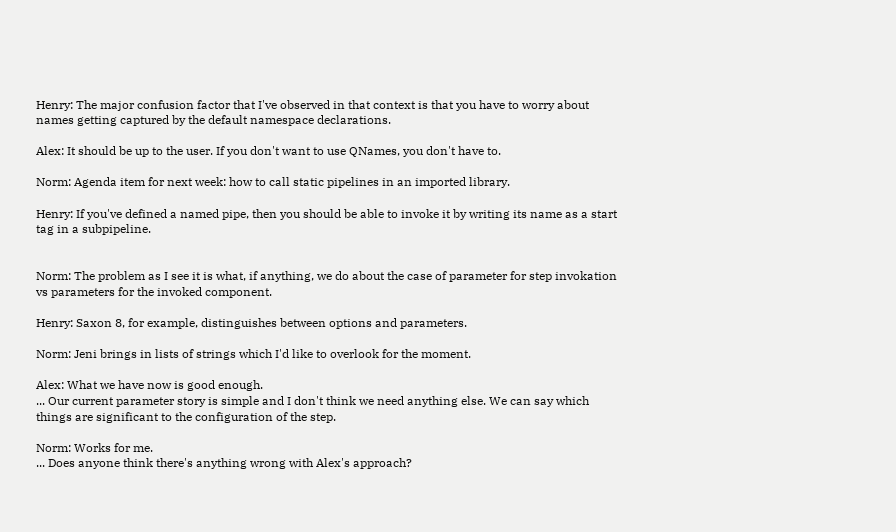Henry: The major confusion factor that I've observed in that context is that you have to worry about names getting captured by the default namespace declarations.

Alex: It should be up to the user. If you don't want to use QNames, you don't have to.

Norm: Agenda item for next week: how to call static pipelines in an imported library.

Henry: If you've defined a named pipe, then you should be able to invoke it by writing its name as a start tag in a subpipeline.


Norm: The problem as I see it is what, if anything, we do about the case of parameter for step invokation vs parameters for the invoked component.

Henry: Saxon 8, for example, distinguishes between options and parameters.

Norm: Jeni brings in lists of strings which I'd like to overlook for the moment.

Alex: What we have now is good enough.
... Our current parameter story is simple and I don't think we need anything else. We can say which things are significant to the configuration of the step.

Norm: Works for me.
... Does anyone think there's anything wrong with Alex's approach?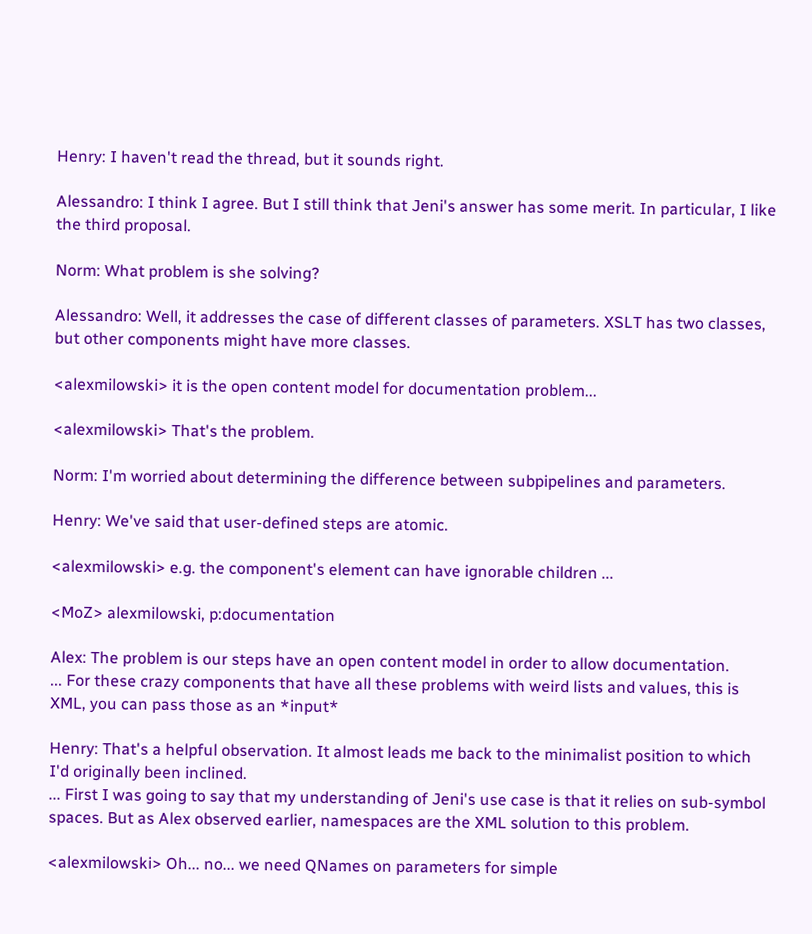Henry: I haven't read the thread, but it sounds right.

Alessandro: I think I agree. But I still think that Jeni's answer has some merit. In particular, I like the third proposal.

Norm: What problem is she solving?

Alessandro: Well, it addresses the case of different classes of parameters. XSLT has two classes, but other components might have more classes.

<alexmilowski> it is the open content model for documentation problem...

<alexmilowski> That's the problem.

Norm: I'm worried about determining the difference between subpipelines and parameters.

Henry: We've said that user-defined steps are atomic.

<alexmilowski> e.g. the component's element can have ignorable children ...

<MoZ> alexmilowski, p:documentation

Alex: The problem is our steps have an open content model in order to allow documentation.
... For these crazy components that have all these problems with weird lists and values, this is XML, you can pass those as an *input*

Henry: That's a helpful observation. It almost leads me back to the minimalist position to which I'd originally been inclined.
... First I was going to say that my understanding of Jeni's use case is that it relies on sub-symbol spaces. But as Alex observed earlier, namespaces are the XML solution to this problem.

<alexmilowski> Oh... no... we need QNames on parameters for simple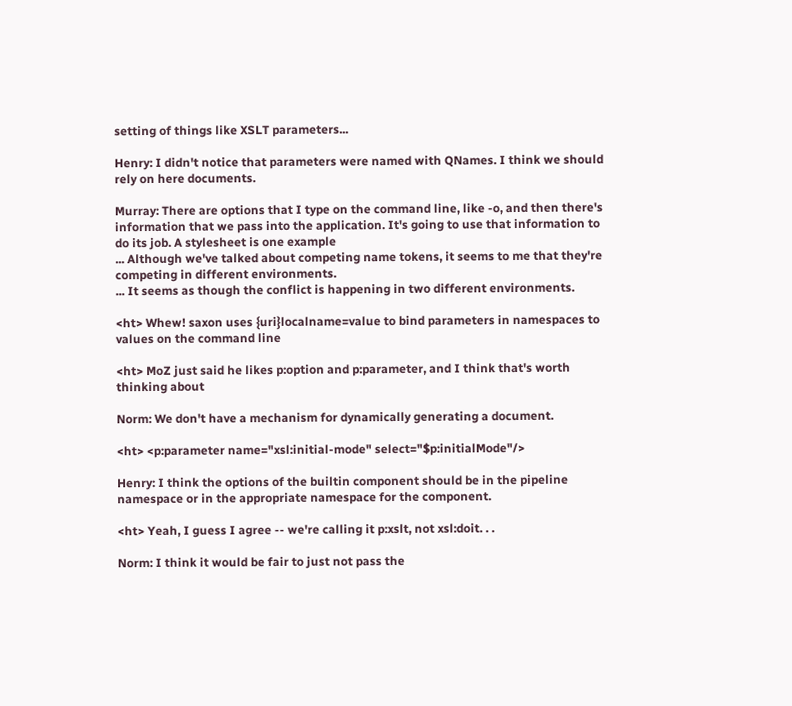setting of things like XSLT parameters...

Henry: I didn't notice that parameters were named with QNames. I think we should rely on here documents.

Murray: There are options that I type on the command line, like -o, and then there's information that we pass into the application. It's going to use that information to do its job. A stylesheet is one example
... Although we've talked about competing name tokens, it seems to me that they're competing in different environments.
... It seems as though the conflict is happening in two different environments.

<ht> Whew! saxon uses {uri}localname=value to bind parameters in namespaces to values on the command line

<ht> MoZ just said he likes p:option and p:parameter, and I think that's worth thinking about

Norm: We don't have a mechanism for dynamically generating a document.

<ht> <p:parameter name="xsl:initial-mode" select="$p:initialMode"/>

Henry: I think the options of the builtin component should be in the pipeline namespace or in the appropriate namespace for the component.

<ht> Yeah, I guess I agree -- we're calling it p:xslt, not xsl:doit. . .

Norm: I think it would be fair to just not pass the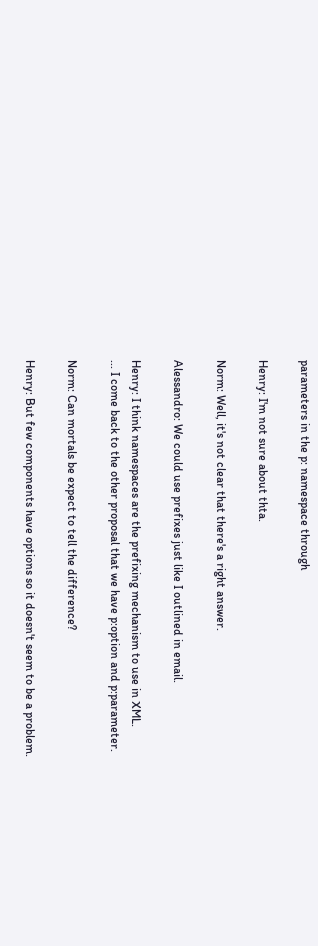parameters in the p: namespace through

Henry: I'm not sure about thta.

Norm: Well, it's not clear that there's a right answer.

Alessandro: We could use prefixes just like I outlined in email.

Henry: I think namespaces are the prefixing mechanism to use in XML.
... I come back to the other proposal that we have p:option and p:parameter.

Norm: Can mortals be expect to tell the difference?

Henry: But few components have options so it doesn't seem to be a problem.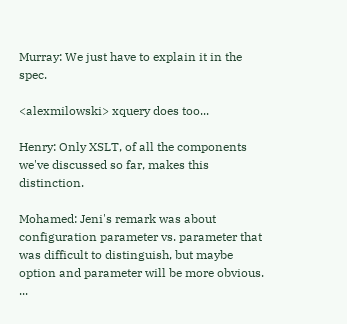Murray: We just have to explain it in the spec.

<alexmilowski> xquery does too...

Henry: Only XSLT, of all the components we've discussed so far, makes this distinction.

Mohamed: Jeni's remark was about configuration parameter vs. parameter that was difficult to distinguish, but maybe option and parameter will be more obvious.
...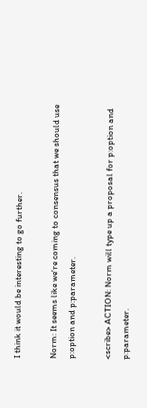I think it would be interesting to go further.

Norm: It seems like we're coming to consensus that we should use p:option and p:parameter.

<scribe> ACTION: Norm will type up a proposal for p:option and p:parameter.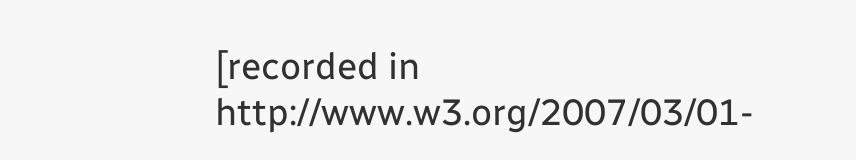[recorded in http://www.w3.org/2007/03/01-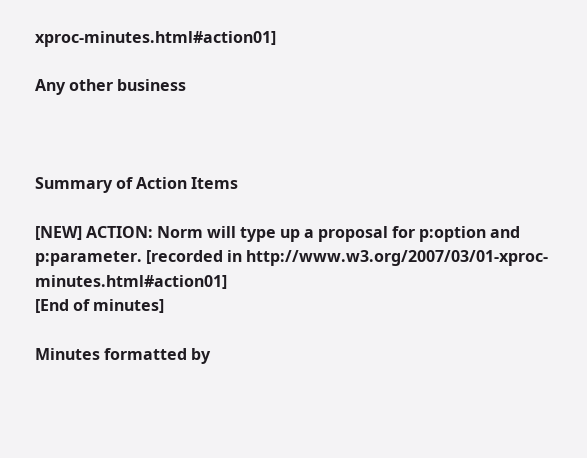xproc-minutes.html#action01]

Any other business



Summary of Action Items

[NEW] ACTION: Norm will type up a proposal for p:option and p:parameter. [recorded in http://www.w3.org/2007/03/01-xproc-minutes.html#action01]
[End of minutes]

Minutes formatted by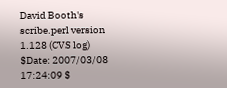David Booth's scribe.perl version 1.128 (CVS log)
$Date: 2007/03/08 17:24:09 $